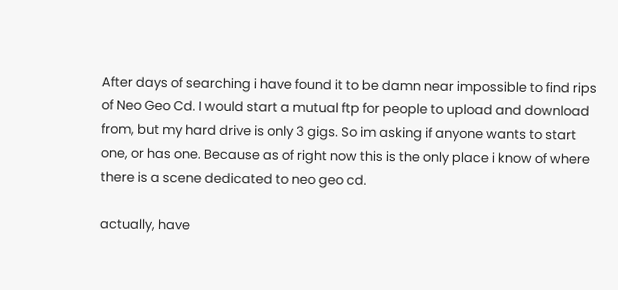After days of searching i have found it to be damn near impossible to find rips of Neo Geo Cd. I would start a mutual ftp for people to upload and download from, but my hard drive is only 3 gigs. So im asking if anyone wants to start one, or has one. Because as of right now this is the only place i know of where there is a scene dedicated to neo geo cd.

actually, have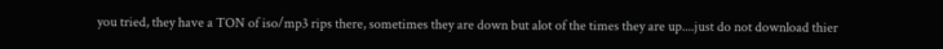you tried, they have a TON of iso/mp3 rips there, sometimes they are down but alot of the times they are up....just do not download thier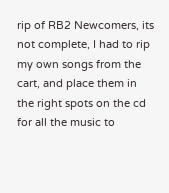rip of RB2 Newcomers, its not complete, I had to rip my own songs from the cart, and place them in the right spots on the cd for all the music to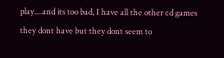play....and its too bad, I have all the other cd games they dont have but they dont seem to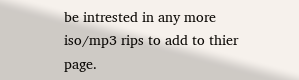be intrested in any more iso/mp3 rips to add to thier page.